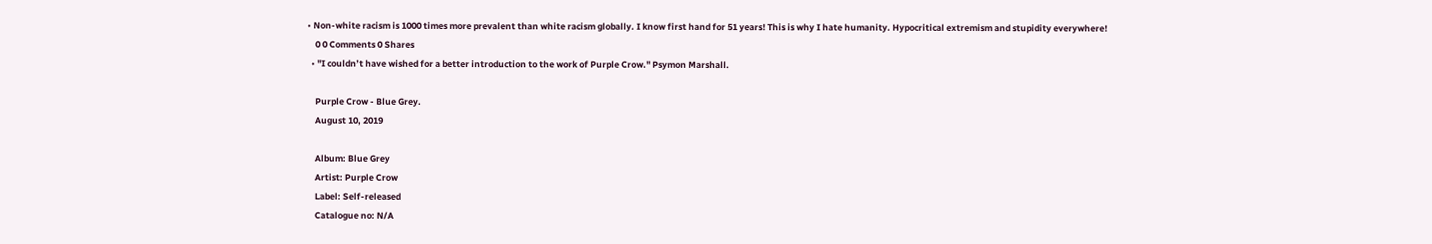• Non-white racism is 1000 times more prevalent than white racism globally. I know first hand for 51 years! This is why I hate humanity. Hypocritical extremism and stupidity everywhere!
    0 0 Comments 0 Shares
  • "I couldn’t have wished for a better introduction to the work of Purple Crow." Psymon Marshall.

    Purple Crow - Blue Grey.
    August 10, 2019

    Album: Blue Grey
    Artist: Purple Crow
    Label: Self-released
    Catalogue no: N/A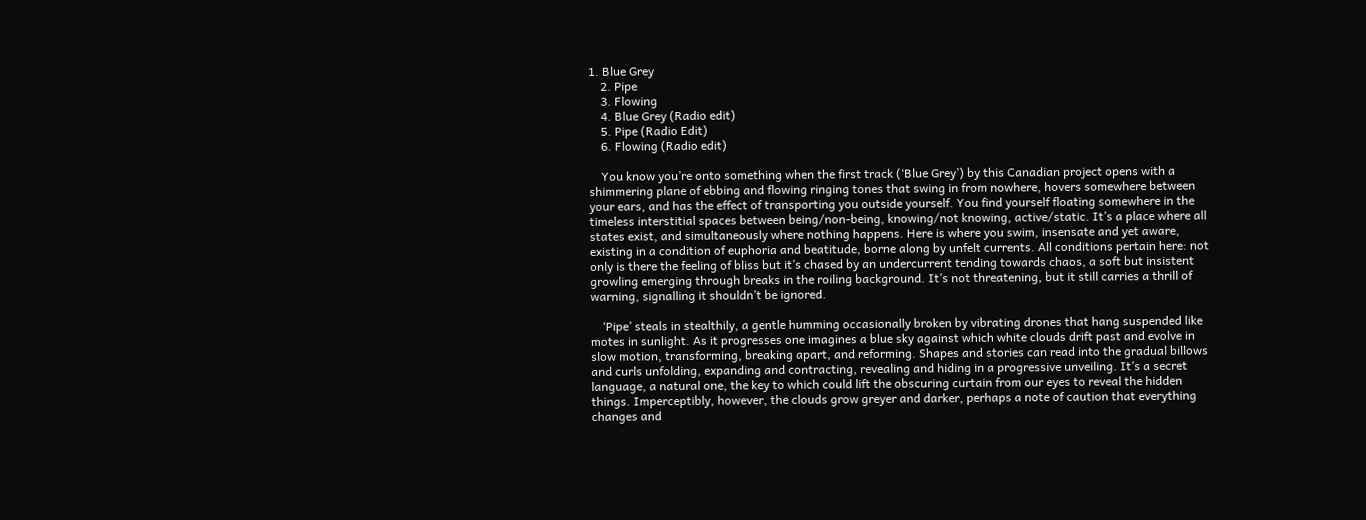1. Blue Grey
    2. Pipe
    3. Flowing
    4. Blue Grey (Radio edit)
    5. Pipe (Radio Edit)
    6. Flowing (Radio edit)

    You know you’re onto something when the first track (‘Blue Grey’) by this Canadian project opens with a shimmering plane of ebbing and flowing ringing tones that swing in from nowhere, hovers somewhere between your ears, and has the effect of transporting you outside yourself. You find yourself floating somewhere in the timeless interstitial spaces between being/non-being, knowing/not knowing, active/static. It’s a place where all states exist, and simultaneously where nothing happens. Here is where you swim, insensate and yet aware, existing in a condition of euphoria and beatitude, borne along by unfelt currents. All conditions pertain here: not only is there the feeling of bliss but it’s chased by an undercurrent tending towards chaos, a soft but insistent growling emerging through breaks in the roiling background. It’s not threatening, but it still carries a thrill of warning, signalling it shouldn’t be ignored.

    ‘Pipe’ steals in stealthily, a gentle humming occasionally broken by vibrating drones that hang suspended like motes in sunlight. As it progresses one imagines a blue sky against which white clouds drift past and evolve in slow motion, transforming, breaking apart, and reforming. Shapes and stories can read into the gradual billows and curls unfolding, expanding and contracting, revealing and hiding in a progressive unveiling. It’s a secret language, a natural one, the key to which could lift the obscuring curtain from our eyes to reveal the hidden things. Imperceptibly, however, the clouds grow greyer and darker, perhaps a note of caution that everything changes and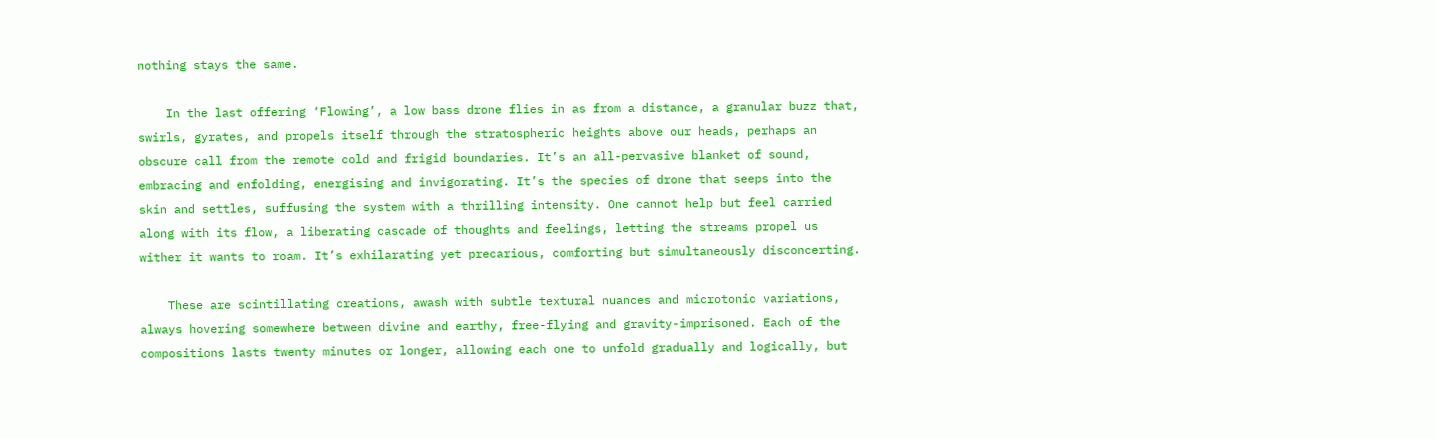nothing stays the same.

    In the last offering ‘Flowing’, a low bass drone flies in as from a distance, a granular buzz that, swirls, gyrates, and propels itself through the stratospheric heights above our heads, perhaps an obscure call from the remote cold and frigid boundaries. It’s an all-pervasive blanket of sound, embracing and enfolding, energising and invigorating. It’s the species of drone that seeps into the skin and settles, suffusing the system with a thrilling intensity. One cannot help but feel carried along with its flow, a liberating cascade of thoughts and feelings, letting the streams propel us wither it wants to roam. It’s exhilarating yet precarious, comforting but simultaneously disconcerting.

    These are scintillating creations, awash with subtle textural nuances and microtonic variations, always hovering somewhere between divine and earthy, free-flying and gravity-imprisoned. Each of the compositions lasts twenty minutes or longer, allowing each one to unfold gradually and logically, but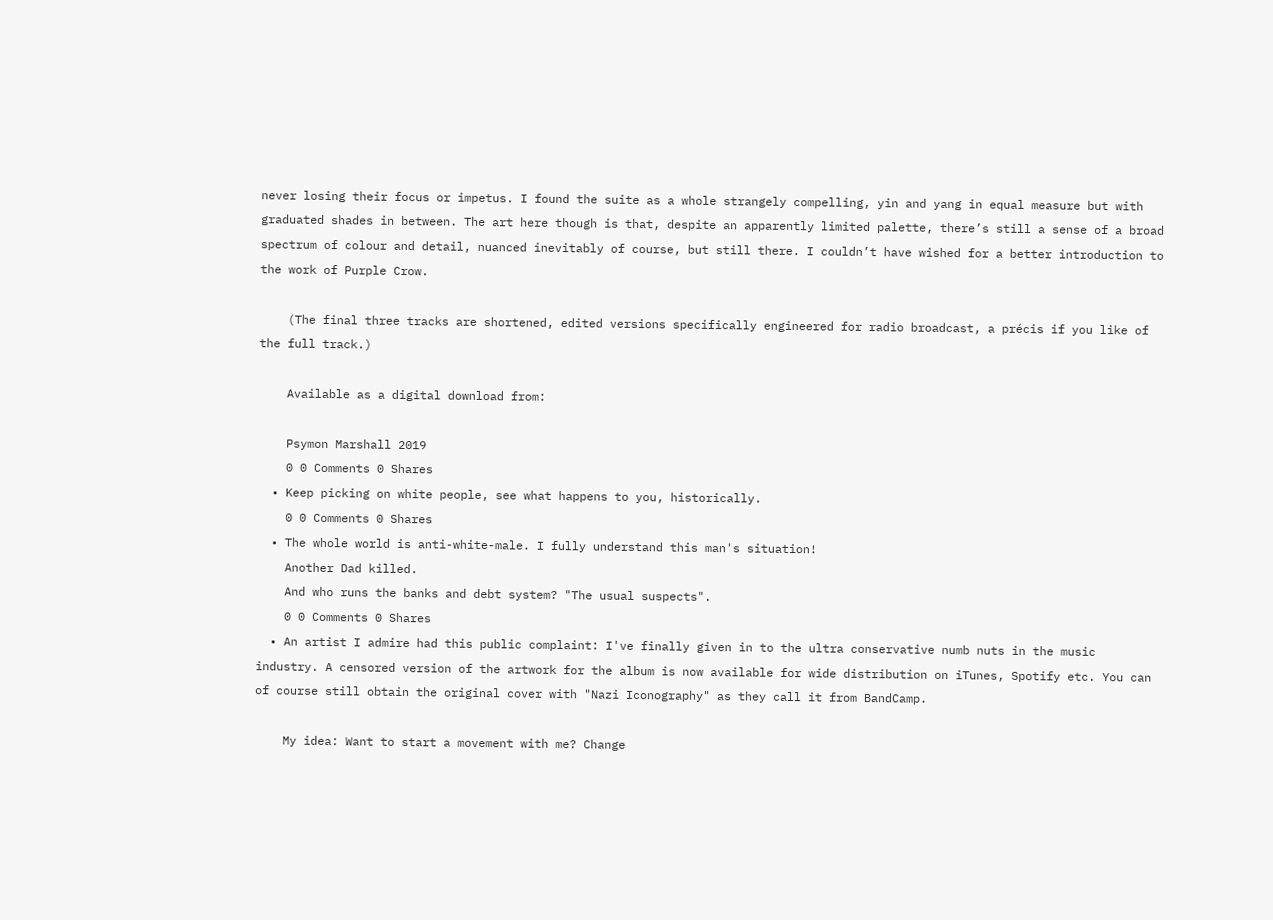never losing their focus or impetus. I found the suite as a whole strangely compelling, yin and yang in equal measure but with graduated shades in between. The art here though is that, despite an apparently limited palette, there’s still a sense of a broad spectrum of colour and detail, nuanced inevitably of course, but still there. I couldn’t have wished for a better introduction to the work of Purple Crow.

    (The final three tracks are shortened, edited versions specifically engineered for radio broadcast, a précis if you like of the full track.)

    Available as a digital download from:

    Psymon Marshall 2019
    0 0 Comments 0 Shares
  • Keep picking on white people, see what happens to you, historically.
    0 0 Comments 0 Shares
  • The whole world is anti-white-male. I fully understand this man's situation!
    Another Dad killed.
    And who runs the banks and debt system? "The usual suspects".
    0 0 Comments 0 Shares
  • An artist I admire had this public complaint: I've finally given in to the ultra conservative numb nuts in the music industry. A censored version of the artwork for the album is now available for wide distribution on iTunes, Spotify etc. You can of course still obtain the original cover with "Nazi Iconography" as they call it from BandCamp.

    My idea: Want to start a movement with me? Change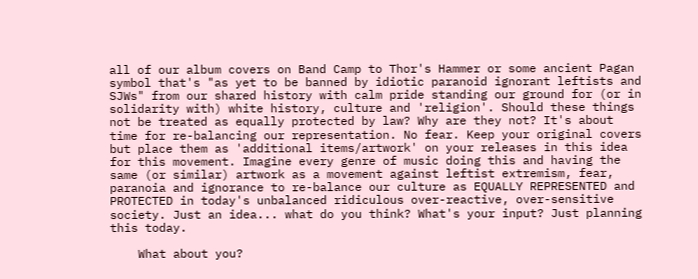all of our album covers on Band Camp to Thor's Hammer or some ancient Pagan symbol that's "as yet to be banned by idiotic paranoid ignorant leftists and SJWs" from our shared history with calm pride standing our ground for (or in solidarity with) white history, culture and 'religion'. Should these things not be treated as equally protected by law? Why are they not? It's about time for re-balancing our representation. No fear. Keep your original covers but place them as 'additional items/artwork' on your releases in this idea for this movement. Imagine every genre of music doing this and having the same (or similar) artwork as a movement against leftist extremism, fear, paranoia and ignorance to re-balance our culture as EQUALLY REPRESENTED and PROTECTED in today's unbalanced ridiculous over-reactive, over-sensitive society. Just an idea... what do you think? What's your input? Just planning this today.

    What about you?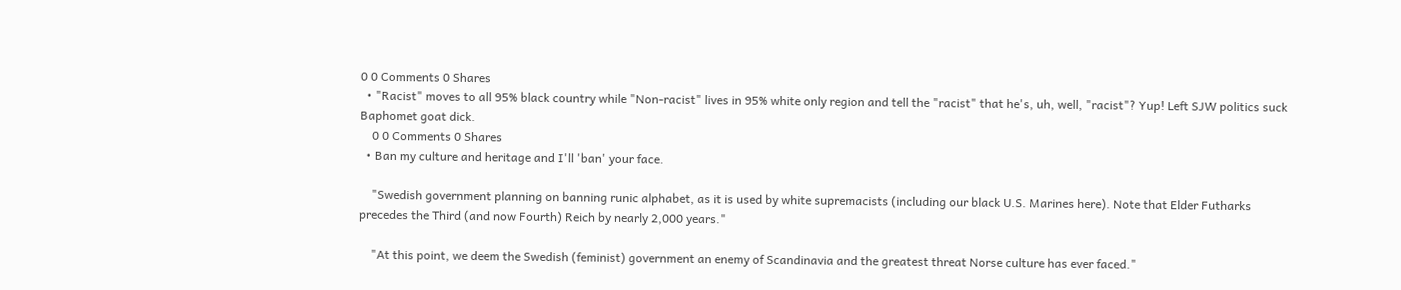0 0 Comments 0 Shares
  • "Racist" moves to all 95% black country while "Non-racist" lives in 95% white only region and tell the "racist" that he's, uh, well, "racist"? Yup! Left SJW politics suck Baphomet goat dick.
    0 0 Comments 0 Shares
  • Ban my culture and heritage and I'll 'ban' your face.

    "Swedish government planning on banning runic alphabet, as it is used by white supremacists (including our black U.S. Marines here). Note that Elder Futharks precedes the Third (and now Fourth) Reich by nearly 2,000 years."

    "At this point, we deem the Swedish (feminist) government an enemy of Scandinavia and the greatest threat Norse culture has ever faced."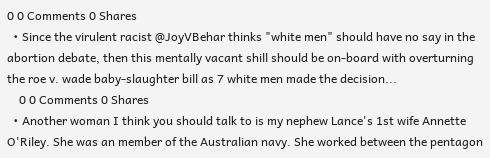0 0 Comments 0 Shares
  • Since the virulent racist @JoyVBehar thinks "white men" should have no say in the abortion debate, then this mentally vacant shill should be on-board with overturning the roe v. wade baby-slaughter bill as 7 white men made the decision...
    0 0 Comments 0 Shares
  • Another woman I think you should talk to is my nephew Lance's 1st wife Annette O'Riley. She was an member of the Australian navy. She worked between the pentagon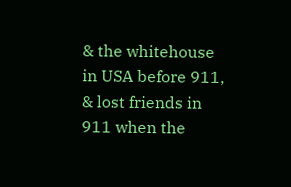& the whitehouse in USA before 911, & lost friends in 911 when the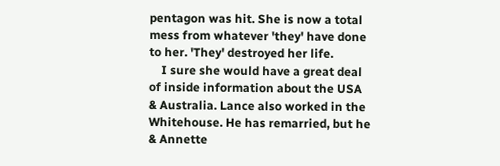pentagon was hit. She is now a total mess from whatever 'they' have done to her. 'They' destroyed her life.
    I sure she would have a great deal of inside information about the USA & Australia. Lance also worked in the Whitehouse. He has remarried, but he & Annette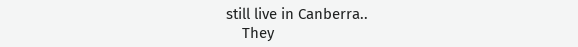still live in Canberra..
    They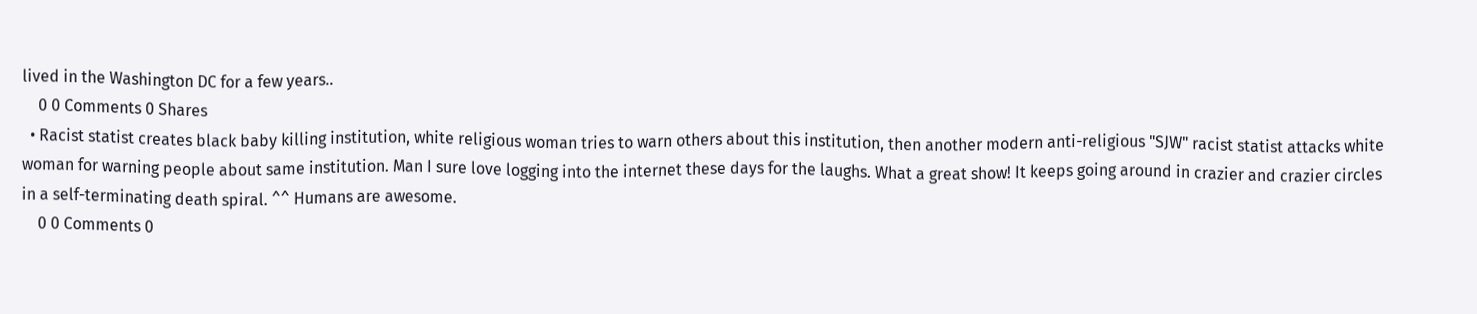lived in the Washington DC for a few years..
    0 0 Comments 0 Shares
  • Racist statist creates black baby killing institution, white religious woman tries to warn others about this institution, then another modern anti-religious "SJW" racist statist attacks white woman for warning people about same institution. Man I sure love logging into the internet these days for the laughs. What a great show! It keeps going around in crazier and crazier circles in a self-terminating death spiral. ^^ Humans are awesome.
    0 0 Comments 0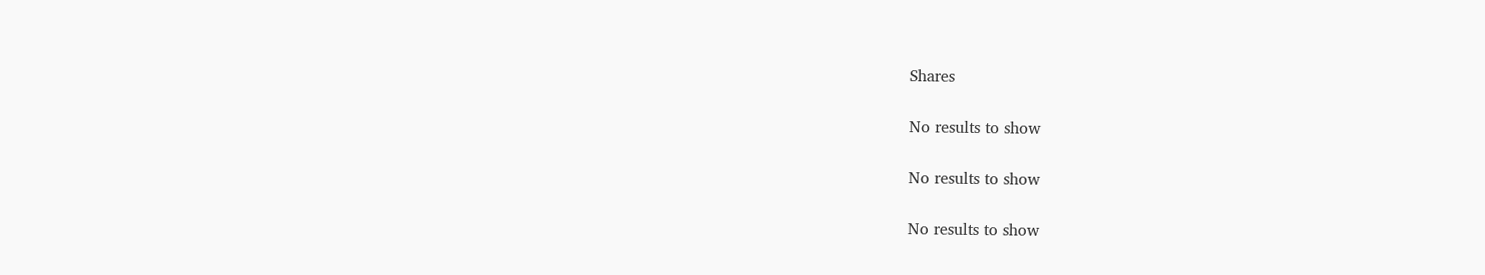Shares

No results to show

No results to show

No results to show